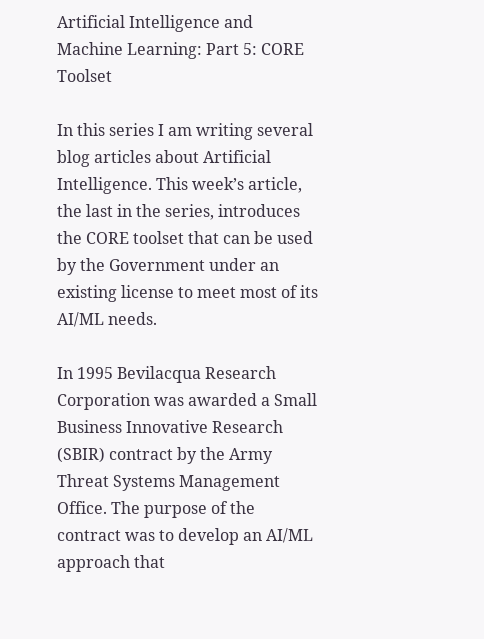Artificial Intelligence and Machine Learning: Part 5: CORE Toolset

In this series I am writing several blog articles about Artificial Intelligence. This week’s article, the last in the series, introduces the CORE toolset that can be used by the Government under an existing license to meet most of its AI/ML needs.

In 1995 Bevilacqua Research Corporation was awarded a Small Business Innovative Research (SBIR) contract by the Army Threat Systems Management Office. The purpose of the contract was to develop an AI/ML approach that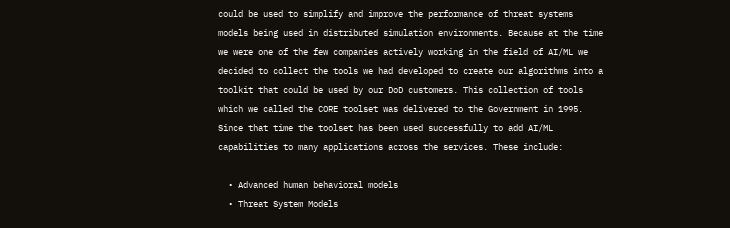could be used to simplify and improve the performance of threat systems models being used in distributed simulation environments. Because at the time we were one of the few companies actively working in the field of AI/ML we decided to collect the tools we had developed to create our algorithms into a toolkit that could be used by our DoD customers. This collection of tools which we called the CORE toolset was delivered to the Government in 1995. Since that time the toolset has been used successfully to add AI/ML capabilities to many applications across the services. These include:

  • Advanced human behavioral models
  • Threat System Models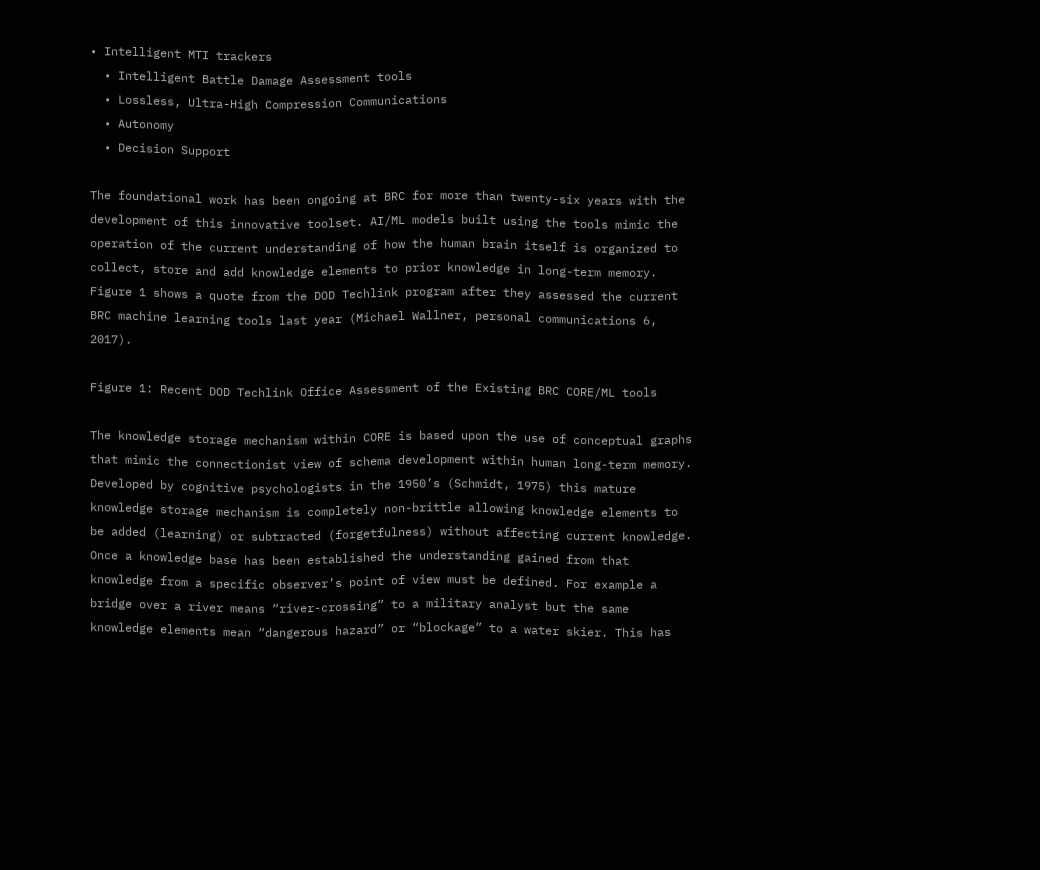• Intelligent MTI trackers
  • Intelligent Battle Damage Assessment tools
  • Lossless, Ultra-High Compression Communications
  • Autonomy
  • Decision Support

The foundational work has been ongoing at BRC for more than twenty-six years with the development of this innovative toolset. AI/ML models built using the tools mimic the operation of the current understanding of how the human brain itself is organized to collect, store and add knowledge elements to prior knowledge in long-term memory. Figure 1 shows a quote from the DOD Techlink program after they assessed the current BRC machine learning tools last year (Michael Wallner, personal communications 6, 2017).

Figure 1: Recent DOD Techlink Office Assessment of the Existing BRC CORE/ML tools

The knowledge storage mechanism within CORE is based upon the use of conceptual graphs that mimic the connectionist view of schema development within human long-term memory. Developed by cognitive psychologists in the 1950’s (Schmidt, 1975) this mature knowledge storage mechanism is completely non-brittle allowing knowledge elements to be added (learning) or subtracted (forgetfulness) without affecting current knowledge. Once a knowledge base has been established the understanding gained from that knowledge from a specific observer’s point of view must be defined. For example a bridge over a river means “river-crossing” to a military analyst but the same knowledge elements mean “dangerous hazard” or “blockage” to a water skier. This has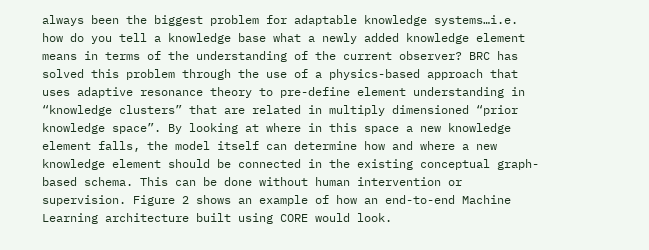always been the biggest problem for adaptable knowledge systems…i.e. how do you tell a knowledge base what a newly added knowledge element means in terms of the understanding of the current observer? BRC has solved this problem through the use of a physics-based approach that uses adaptive resonance theory to pre-define element understanding in “knowledge clusters” that are related in multiply dimensioned “prior knowledge space”. By looking at where in this space a new knowledge element falls, the model itself can determine how and where a new knowledge element should be connected in the existing conceptual graph-based schema. This can be done without human intervention or supervision. Figure 2 shows an example of how an end-to-end Machine Learning architecture built using CORE would look.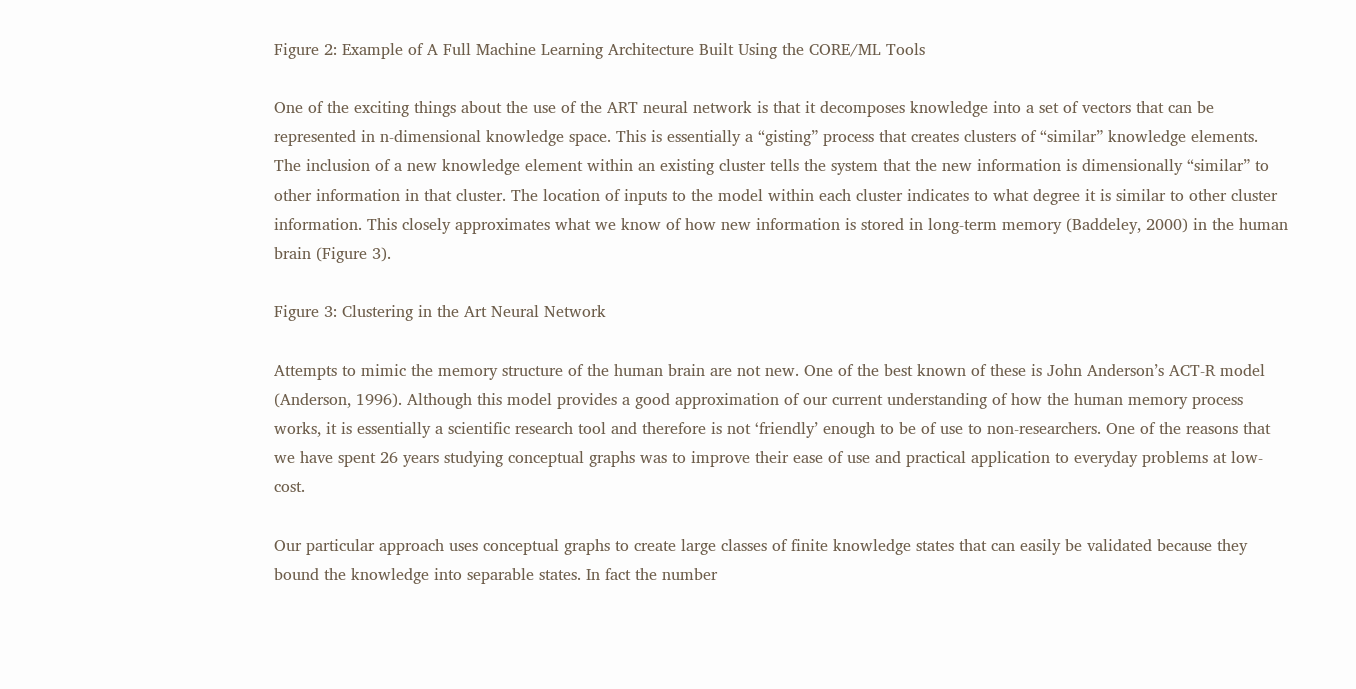Figure 2: Example of A Full Machine Learning Architecture Built Using the CORE/ML Tools

One of the exciting things about the use of the ART neural network is that it decomposes knowledge into a set of vectors that can be represented in n-dimensional knowledge space. This is essentially a “gisting” process that creates clusters of “similar” knowledge elements. The inclusion of a new knowledge element within an existing cluster tells the system that the new information is dimensionally “similar” to other information in that cluster. The location of inputs to the model within each cluster indicates to what degree it is similar to other cluster information. This closely approximates what we know of how new information is stored in long-term memory (Baddeley, 2000) in the human brain (Figure 3).

Figure 3: Clustering in the Art Neural Network

Attempts to mimic the memory structure of the human brain are not new. One of the best known of these is John Anderson’s ACT-R model (Anderson, 1996). Although this model provides a good approximation of our current understanding of how the human memory process works, it is essentially a scientific research tool and therefore is not ‘friendly’ enough to be of use to non-researchers. One of the reasons that we have spent 26 years studying conceptual graphs was to improve their ease of use and practical application to everyday problems at low-cost.

Our particular approach uses conceptual graphs to create large classes of finite knowledge states that can easily be validated because they bound the knowledge into separable states. In fact the number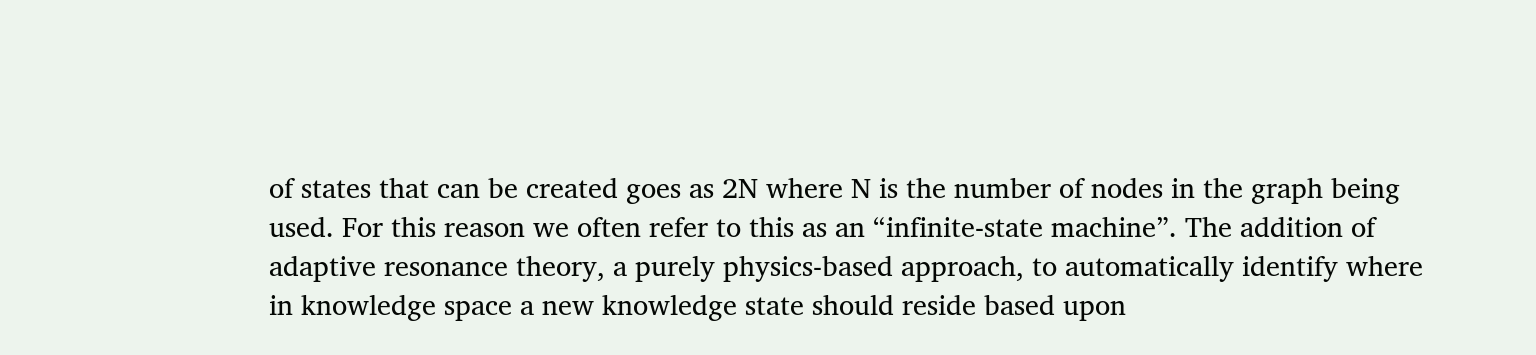of states that can be created goes as 2N where N is the number of nodes in the graph being used. For this reason we often refer to this as an “infinite-state machine”. The addition of adaptive resonance theory, a purely physics-based approach, to automatically identify where in knowledge space a new knowledge state should reside based upon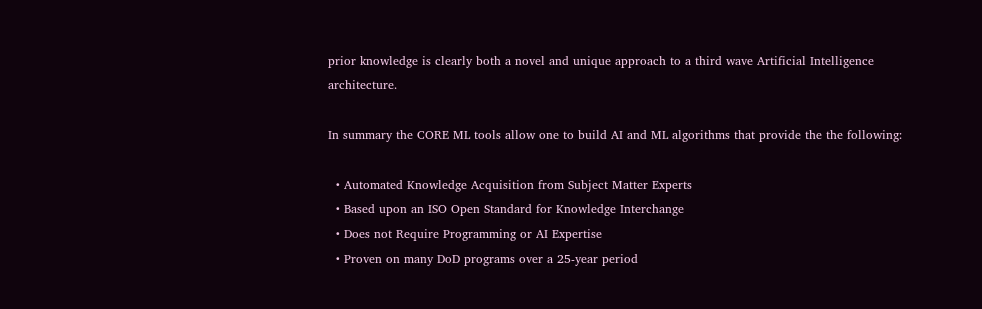prior knowledge is clearly both a novel and unique approach to a third wave Artificial Intelligence architecture.

In summary the CORE ML tools allow one to build AI and ML algorithms that provide the the following:

  • Automated Knowledge Acquisition from Subject Matter Experts
  • Based upon an ISO Open Standard for Knowledge Interchange
  • Does not Require Programming or AI Expertise
  • Proven on many DoD programs over a 25-year period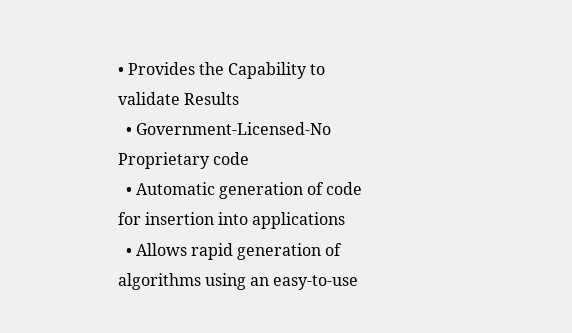• Provides the Capability to validate Results
  • Government-Licensed-No Proprietary code
  • Automatic generation of code for insertion into applications
  • Allows rapid generation of algorithms using an easy-to-use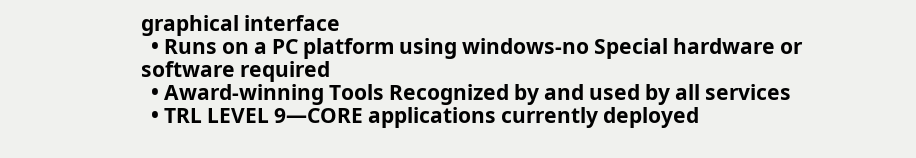graphical interface
  • Runs on a PC platform using windows-no Special hardware or software required
  • Award-winning Tools Recognized by and used by all services
  • TRL LEVEL 9—CORE applications currently deployed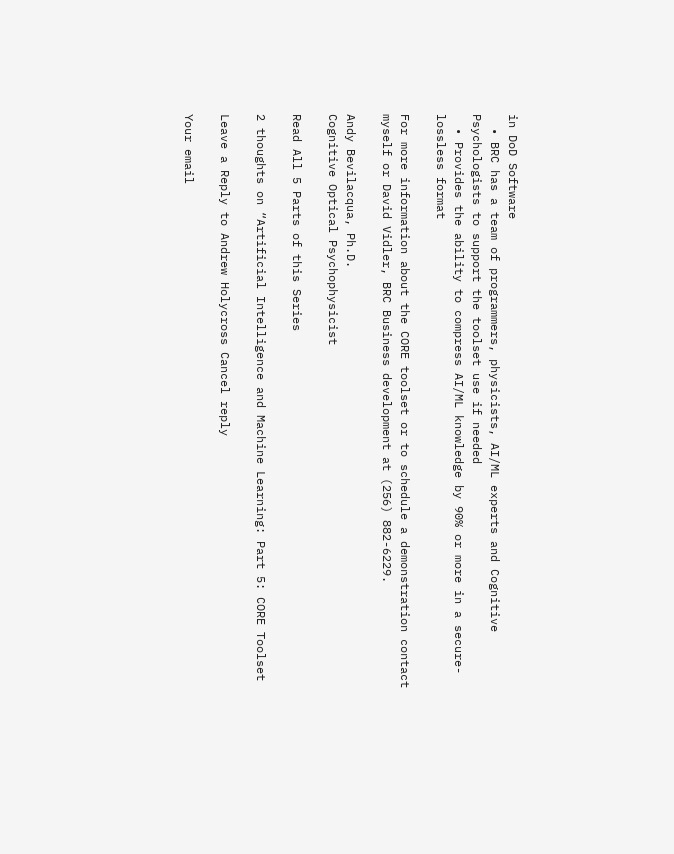in DoD Software
  • BRC has a team of programmers, physicists, AI/ML experts and Cognitive Psychologists to support the toolset use if needed
  • Provides the ability to compress AI/ML knowledge by 90% or more in a secure-lossless format

For more information about the CORE toolset or to schedule a demonstration contact myself or David Vidler, BRC Business development at (256) 882-6229.

Andy Bevilacqua, Ph.D.
Cognitive Optical Psychophysicist

Read All 5 Parts of this Series

2 thoughts on “Artificial Intelligence and Machine Learning: Part 5: CORE Toolset

Leave a Reply to Andrew Holycross Cancel reply

Your email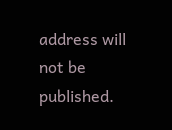address will not be published.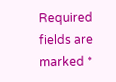Required fields are marked *